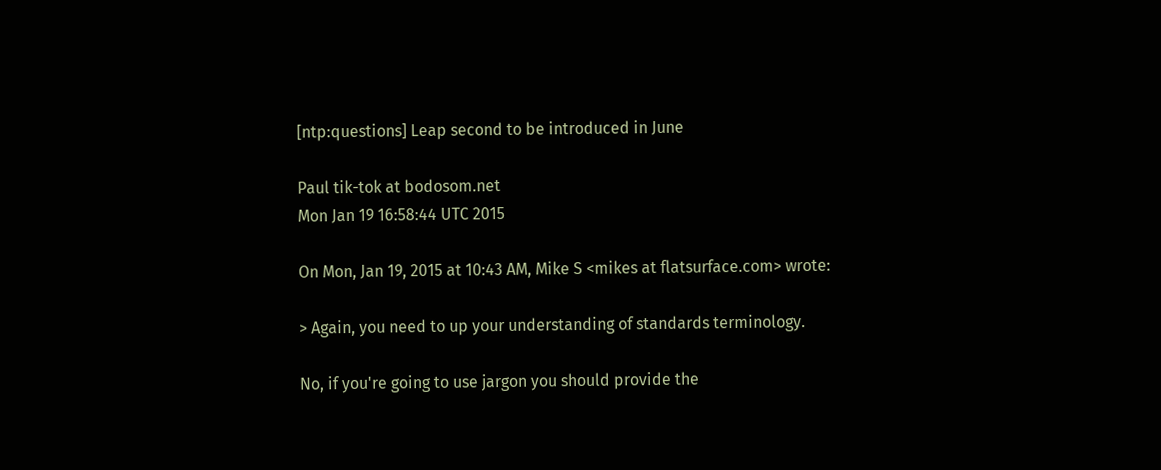[ntp:questions] Leap second to be introduced in June

Paul tik-tok at bodosom.net
Mon Jan 19 16:58:44 UTC 2015

On Mon, Jan 19, 2015 at 10:43 AM, Mike S <mikes at flatsurface.com> wrote:

> Again, you need to up your understanding of standards terminology.

No, if you're going to use jargon you should provide the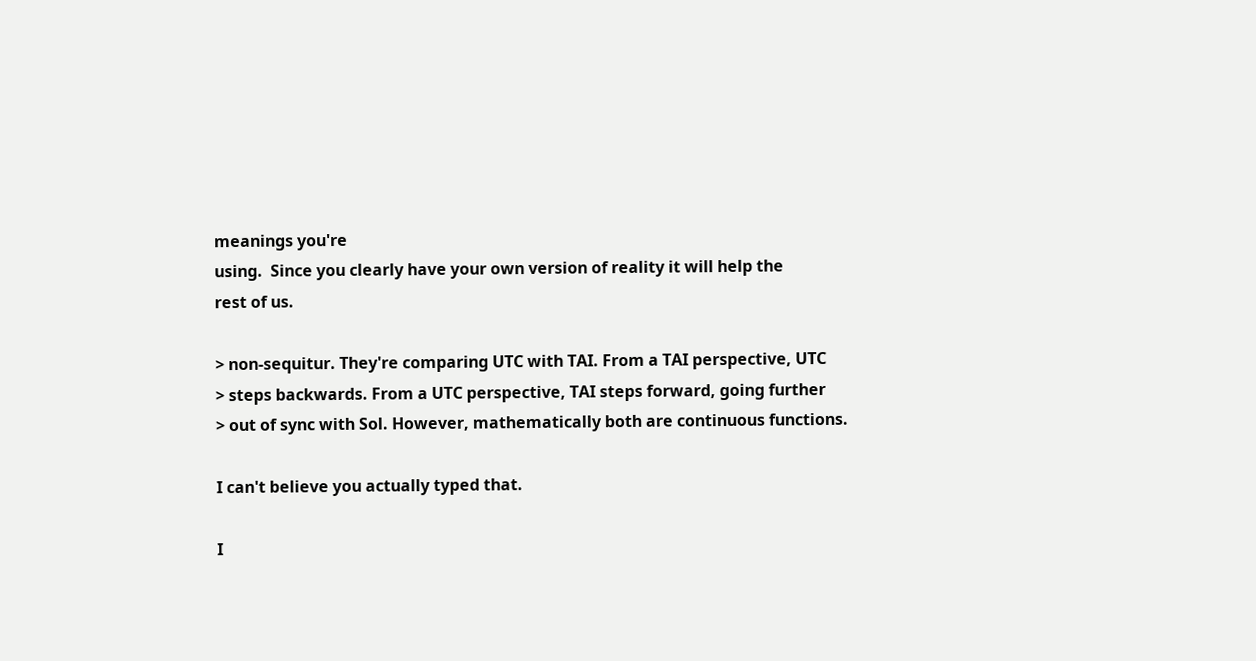meanings you're
using.  Since you clearly have your own version of reality it will help the
rest of us.

> non-sequitur. They're comparing UTC with TAI. From a TAI perspective, UTC
> steps backwards. From a UTC perspective, TAI steps forward, going further
> out of sync with Sol. However, mathematically both are continuous functions.

I can't believe you actually typed that.

I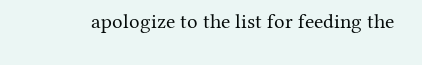apologize to the list for feeding the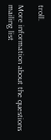troll.

More information about the questions mailing list